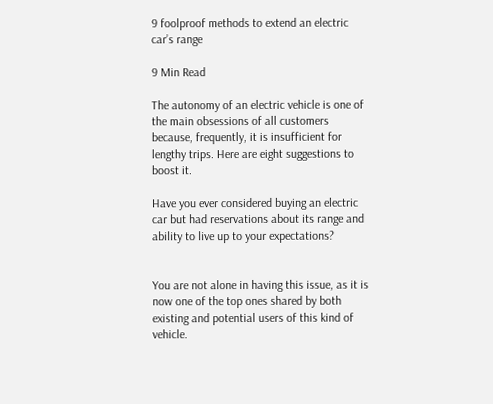9 foolproof methods to extend an electric car’s range

9 Min Read

The autonomy of an electric vehicle is one of the main obsessions of all customers because, frequently, it is insufficient for lengthy trips. Here are eight suggestions to boost it.

Have you ever considered buying an electric car but had reservations about its range and ability to live up to your expectations?


You are not alone in having this issue, as it is now one of the top ones shared by both existing and potential users of this kind of vehicle.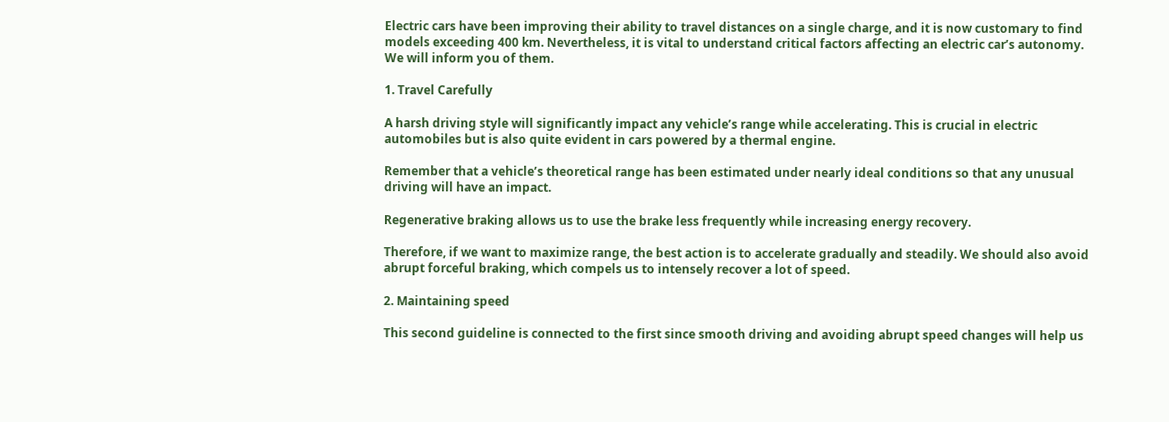Electric cars have been improving their ability to travel distances on a single charge, and it is now customary to find models exceeding 400 km. Nevertheless, it is vital to understand critical factors affecting an electric car’s autonomy. We will inform you of them.

1. Travel Carefully

A harsh driving style will significantly impact any vehicle’s range while accelerating. This is crucial in electric automobiles but is also quite evident in cars powered by a thermal engine.

Remember that a vehicle’s theoretical range has been estimated under nearly ideal conditions so that any unusual driving will have an impact.

Regenerative braking allows us to use the brake less frequently while increasing energy recovery.

Therefore, if we want to maximize range, the best action is to accelerate gradually and steadily. We should also avoid abrupt forceful braking, which compels us to intensely recover a lot of speed.

2. Maintaining speed

This second guideline is connected to the first since smooth driving and avoiding abrupt speed changes will help us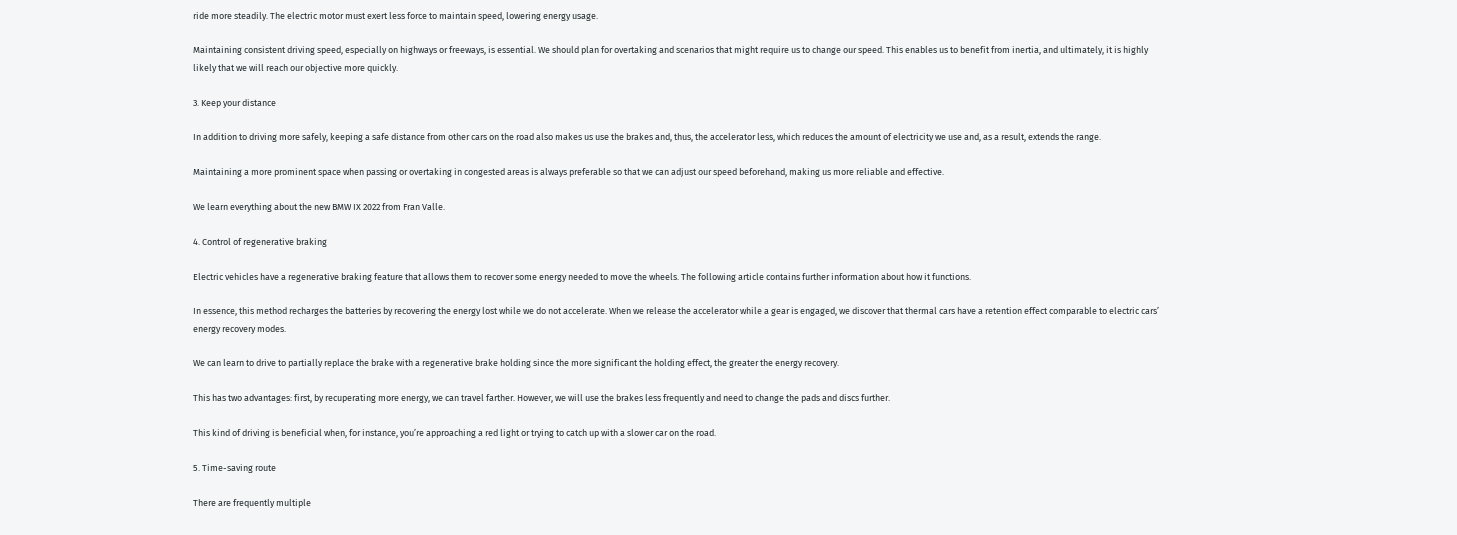ride more steadily. The electric motor must exert less force to maintain speed, lowering energy usage.

Maintaining consistent driving speed, especially on highways or freeways, is essential. We should plan for overtaking and scenarios that might require us to change our speed. This enables us to benefit from inertia, and ultimately, it is highly likely that we will reach our objective more quickly.

3. Keep your distance

In addition to driving more safely, keeping a safe distance from other cars on the road also makes us use the brakes and, thus, the accelerator less, which reduces the amount of electricity we use and, as a result, extends the range.

Maintaining a more prominent space when passing or overtaking in congested areas is always preferable so that we can adjust our speed beforehand, making us more reliable and effective.

We learn everything about the new BMW IX 2022 from Fran Valle.

4. Control of regenerative braking

Electric vehicles have a regenerative braking feature that allows them to recover some energy needed to move the wheels. The following article contains further information about how it functions.

In essence, this method recharges the batteries by recovering the energy lost while we do not accelerate. When we release the accelerator while a gear is engaged, we discover that thermal cars have a retention effect comparable to electric cars’ energy recovery modes.

We can learn to drive to partially replace the brake with a regenerative brake holding since the more significant the holding effect, the greater the energy recovery.

This has two advantages: first, by recuperating more energy, we can travel farther. However, we will use the brakes less frequently and need to change the pads and discs further.

This kind of driving is beneficial when, for instance, you’re approaching a red light or trying to catch up with a slower car on the road.

5. Time-saving route

There are frequently multiple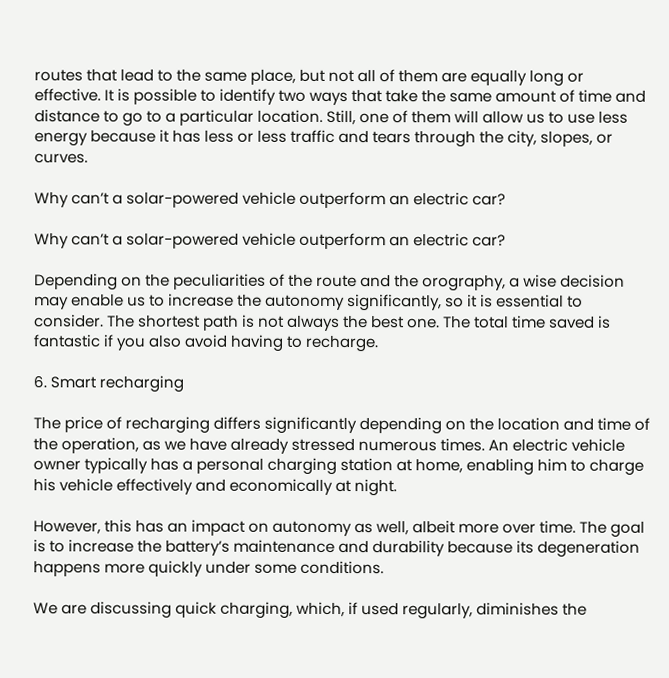routes that lead to the same place, but not all of them are equally long or effective. It is possible to identify two ways that take the same amount of time and distance to go to a particular location. Still, one of them will allow us to use less energy because it has less or less traffic and tears through the city, slopes, or curves.

Why can’t a solar-powered vehicle outperform an electric car?

Why can’t a solar-powered vehicle outperform an electric car?

Depending on the peculiarities of the route and the orography, a wise decision may enable us to increase the autonomy significantly, so it is essential to consider. The shortest path is not always the best one. The total time saved is fantastic if you also avoid having to recharge.

6. Smart recharging

The price of recharging differs significantly depending on the location and time of the operation, as we have already stressed numerous times. An electric vehicle owner typically has a personal charging station at home, enabling him to charge his vehicle effectively and economically at night.

However, this has an impact on autonomy as well, albeit more over time. The goal is to increase the battery’s maintenance and durability because its degeneration happens more quickly under some conditions.

We are discussing quick charging, which, if used regularly, diminishes the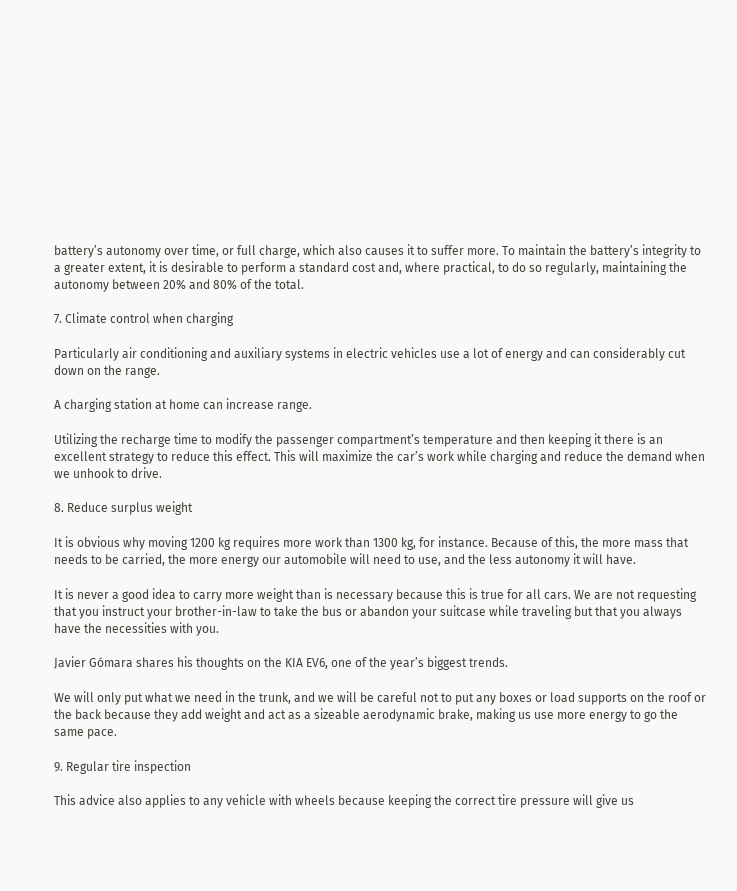battery’s autonomy over time, or full charge, which also causes it to suffer more. To maintain the battery’s integrity to a greater extent, it is desirable to perform a standard cost and, where practical, to do so regularly, maintaining the autonomy between 20% and 80% of the total.

7. Climate control when charging

Particularly air conditioning and auxiliary systems in electric vehicles use a lot of energy and can considerably cut down on the range.

A charging station at home can increase range.

Utilizing the recharge time to modify the passenger compartment’s temperature and then keeping it there is an excellent strategy to reduce this effect. This will maximize the car’s work while charging and reduce the demand when we unhook to drive.

8. Reduce surplus weight

It is obvious why moving 1200 kg requires more work than 1300 kg, for instance. Because of this, the more mass that needs to be carried, the more energy our automobile will need to use, and the less autonomy it will have.

It is never a good idea to carry more weight than is necessary because this is true for all cars. We are not requesting that you instruct your brother-in-law to take the bus or abandon your suitcase while traveling but that you always have the necessities with you.

Javier Gómara shares his thoughts on the KIA EV6, one of the year’s biggest trends.

We will only put what we need in the trunk, and we will be careful not to put any boxes or load supports on the roof or the back because they add weight and act as a sizeable aerodynamic brake, making us use more energy to go the same pace.

9. Regular tire inspection

This advice also applies to any vehicle with wheels because keeping the correct tire pressure will give us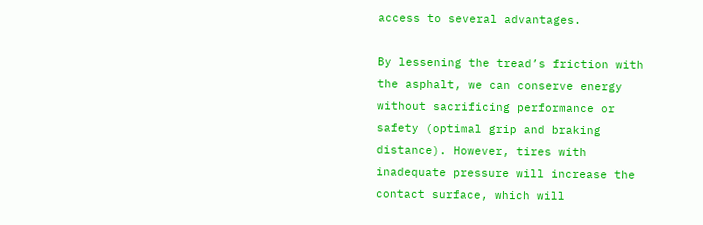access to several advantages.

By lessening the tread’s friction with the asphalt, we can conserve energy without sacrificing performance or safety (optimal grip and braking distance). However, tires with inadequate pressure will increase the contact surface, which will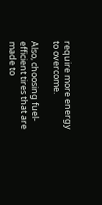require more energy to overcome.

Also, choosing fuel-efficient tires that are made to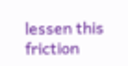lessen this friction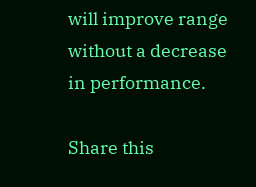will improve range without a decrease in performance.

Share this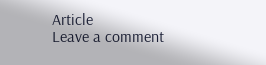Article
Leave a comment